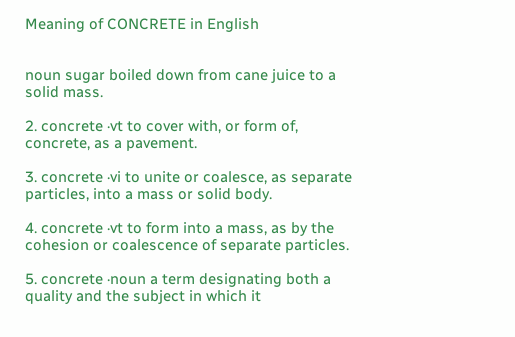Meaning of CONCRETE in English


noun sugar boiled down from cane juice to a solid mass.

2. concrete ·vt to cover with, or form of, concrete, as a pavement.

3. concrete ·vi to unite or coalesce, as separate particles, into a mass or solid body.

4. concrete ·vt to form into a mass, as by the cohesion or coalescence of separate particles.

5. concrete ·noun a term designating both a quality and the subject in which it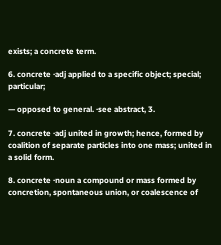exists; a concrete term.

6. concrete ·adj applied to a specific object; special; particular;

— opposed to general. ·see abstract, 3.

7. concrete ·adj united in growth; hence, formed by coalition of separate particles into one mass; united in a solid form.

8. concrete ·noun a compound or mass formed by concretion, spontaneous union, or coalescence of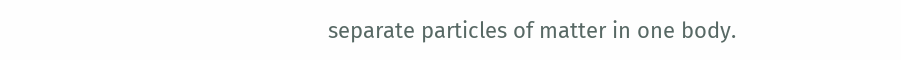separate particles of matter in one body.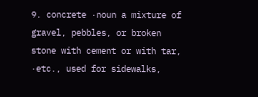9. concrete ·noun a mixture of gravel, pebbles, or broken stone with cement or with tar, ·etc., used for sidewalks,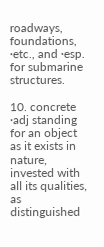roadways, foundations, ·etc., and ·esp. for submarine structures.

10. concrete ·adj standing for an object as it exists in nature, invested with all its qualities, as distinguished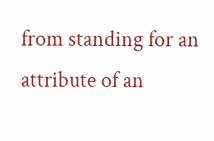from standing for an attribute of an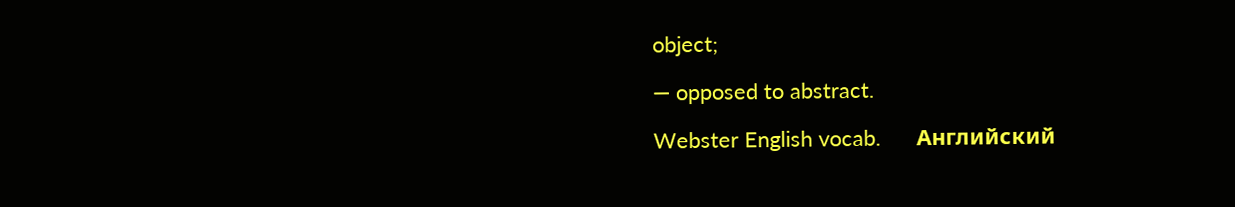object;

— opposed to abstract.

Webster English vocab.      Английский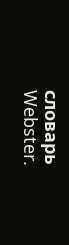словарь Webster.